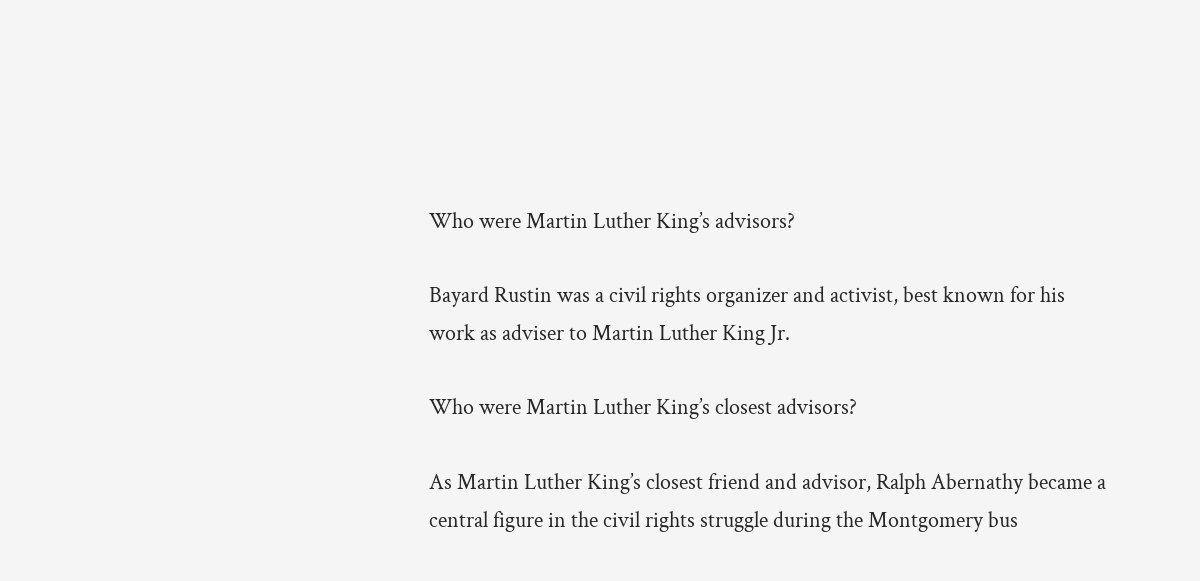Who were Martin Luther King’s advisors?

Bayard Rustin was a civil rights organizer and activist, best known for his work as adviser to Martin Luther King Jr.

Who were Martin Luther King’s closest advisors?

As Martin Luther King’s closest friend and advisor, Ralph Abernathy became a central figure in the civil rights struggle during the Montgomery bus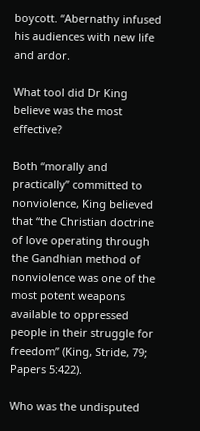boycott. “Abernathy infused his audiences with new life and ardor.

What tool did Dr King believe was the most effective?

Both “morally and practically” committed to nonviolence, King believed that “the Christian doctrine of love operating through the Gandhian method of nonviolence was one of the most potent weapons available to oppressed people in their struggle for freedom” (King, Stride, 79; Papers 5:422).

Who was the undisputed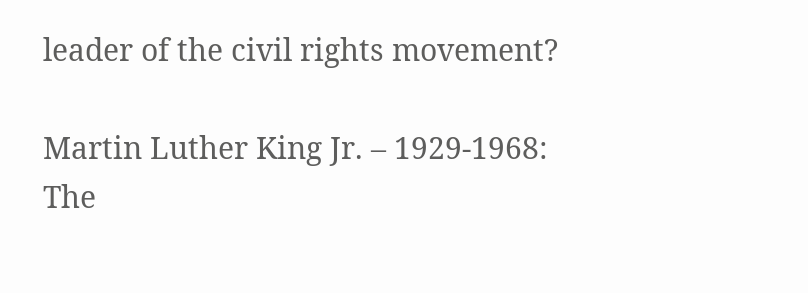leader of the civil rights movement?

Martin Luther King Jr. – 1929-1968: The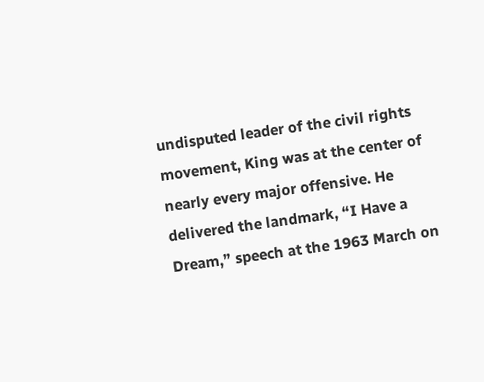undisputed leader of the civil rights movement, King was at the center of nearly every major offensive. He delivered the landmark, “I Have a Dream,” speech at the 1963 March on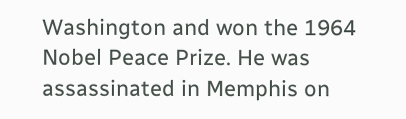Washington and won the 1964 Nobel Peace Prize. He was assassinated in Memphis on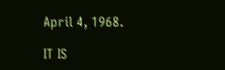April 4, 1968.

IT IS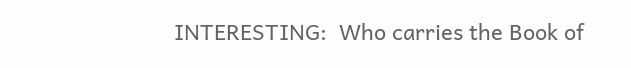INTERESTING:  Who carries the Book of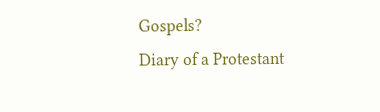Gospels?
Diary of a Protestant